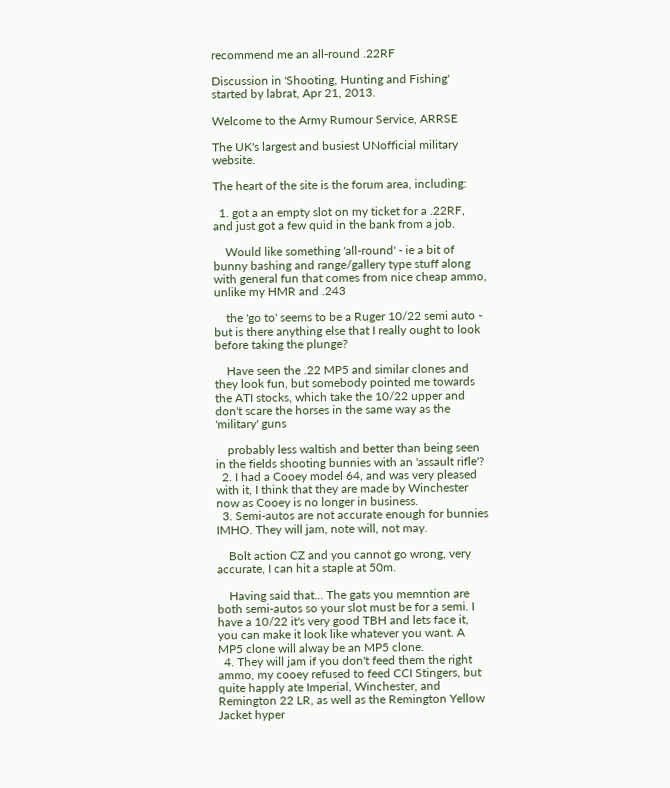recommend me an all-round .22RF

Discussion in 'Shooting, Hunting and Fishing' started by labrat, Apr 21, 2013.

Welcome to the Army Rumour Service, ARRSE

The UK's largest and busiest UNofficial military website.

The heart of the site is the forum area, including:

  1. got a an empty slot on my ticket for a .22RF, and just got a few quid in the bank from a job.

    Would like something 'all-round' - ie a bit of bunny bashing and range/gallery type stuff along with general fun that comes from nice cheap ammo, unlike my HMR and .243

    the 'go to' seems to be a Ruger 10/22 semi auto - but is there anything else that I really ought to look before taking the plunge?

    Have seen the .22 MP5 and similar clones and they look fun, but somebody pointed me towards the ATI stocks, which take the 10/22 upper and don't scare the horses in the same way as the 'military' guns

    probably less waltish and better than being seen in the fields shooting bunnies with an 'assault rifle'?
  2. I had a Cooey model 64, and was very pleased with it, I think that they are made by Winchester now as Cooey is no longer in business.
  3. Semi-autos are not accurate enough for bunnies IMHO. They will jam, note will, not may.

    Bolt action CZ and you cannot go wrong, very accurate, I can hit a staple at 50m.

    Having said that... The gats you memntion are both semi-autos so your slot must be for a semi. I have a 10/22 it's very good TBH and lets face it, you can make it look like whatever you want. A MP5 clone will alway be an MP5 clone.
  4. They will jam if you don't feed them the right ammo, my cooey refused to feed CCI Stingers, but quite happly ate Imperial, Winchester, and Remington 22 LR, as well as the Remington Yellow Jacket hyper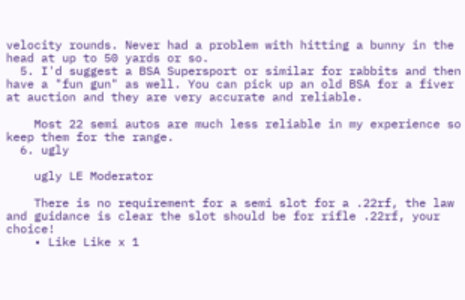velocity rounds. Never had a problem with hitting a bunny in the head at up to 50 yards or so.
  5. I'd suggest a BSA Supersport or similar for rabbits and then have a "fun gun" as well. You can pick up an old BSA for a fiver at auction and they are very accurate and reliable.

    Most 22 semi autos are much less reliable in my experience so keep them for the range.
  6. ugly

    ugly LE Moderator

    There is no requirement for a semi slot for a .22rf, the law and guidance is clear the slot should be for rifle .22rf, your choice!
    • Like Like x 1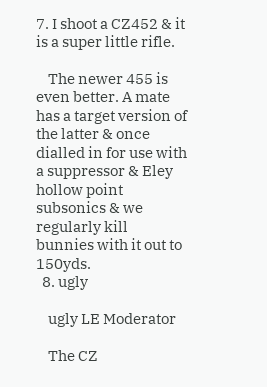7. I shoot a CZ452 & it is a super little rifle.

    The newer 455 is even better. A mate has a target version of the latter & once dialled in for use with a suppressor & Eley hollow point subsonics & we regularly kill bunnies with it out to 150yds.
  8. ugly

    ugly LE Moderator

    The CZ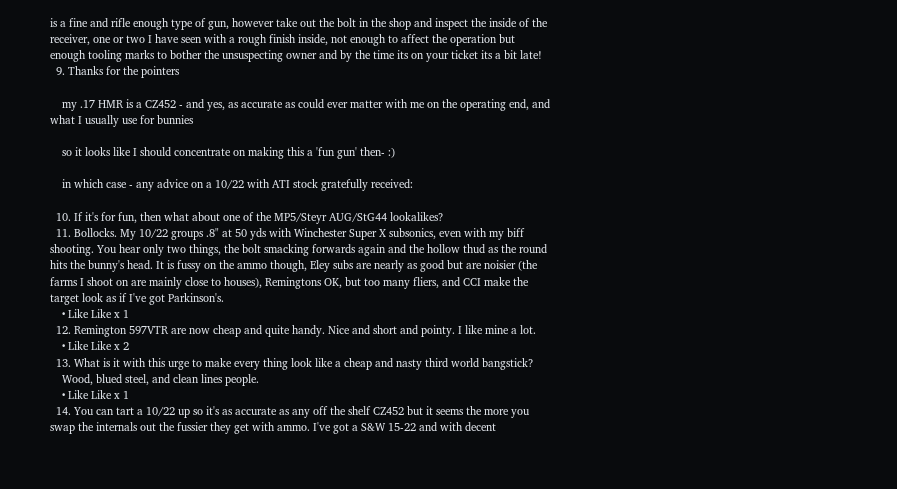is a fine and rifle enough type of gun, however take out the bolt in the shop and inspect the inside of the receiver, one or two I have seen with a rough finish inside, not enough to affect the operation but enough tooling marks to bother the unsuspecting owner and by the time its on your ticket its a bit late!
  9. Thanks for the pointers

    my .17 HMR is a CZ452 - and yes, as accurate as could ever matter with me on the operating end, and what I usually use for bunnies

    so it looks like I should concentrate on making this a 'fun gun' then- :)

    in which case - any advice on a 10/22 with ATI stock gratefully received:

  10. If it's for fun, then what about one of the MP5/Steyr AUG/StG44 lookalikes?
  11. Bollocks. My 10/22 groups .8" at 50 yds with Winchester Super X subsonics, even with my biff shooting. You hear only two things, the bolt smacking forwards again and the hollow thud as the round hits the bunny's head. It is fussy on the ammo though, Eley subs are nearly as good but are noisier (the farms I shoot on are mainly close to houses), Remingtons OK, but too many fliers, and CCI make the target look as if I've got Parkinson's.
    • Like Like x 1
  12. Remington 597VTR are now cheap and quite handy. Nice and short and pointy. I like mine a lot.
    • Like Like x 2
  13. What is it with this urge to make every thing look like a cheap and nasty third world bangstick?
    Wood, blued steel, and clean lines people.
    • Like Like x 1
  14. You can tart a 10/22 up so it's as accurate as any off the shelf CZ452 but it seems the more you swap the internals out the fussier they get with ammo. I've got a S&W 15-22 and with decent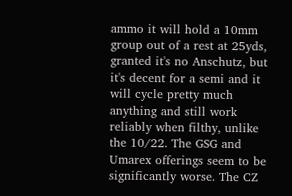ammo it will hold a 10mm group out of a rest at 25yds, granted it's no Anschutz, but it's decent for a semi and it will cycle pretty much anything and still work reliably when filthy, unlike the 10/22. The GSG and Umarex offerings seem to be significantly worse. The CZ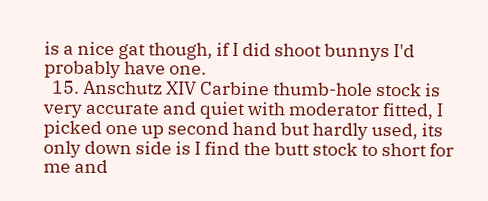is a nice gat though, if I did shoot bunnys I'd probably have one.
  15. Anschutz XIV Carbine thumb-hole stock is very accurate and quiet with moderator fitted, I picked one up second hand but hardly used, its only down side is I find the butt stock to short for me and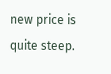new price is quite steep.